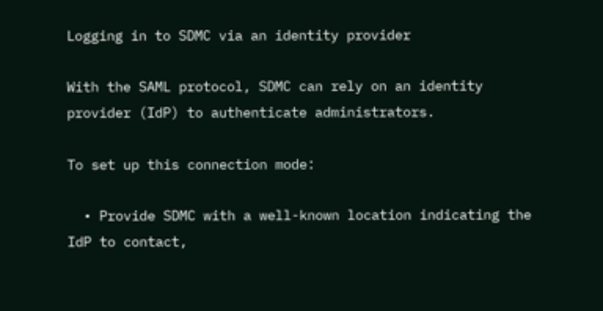Logging in to SDMC via an identity provider

With the SAML protocol, SDMC can rely on an identity provider (IdP) to authenticate administrators.

To set up this connection mode:

  • Provide SDMC with a well-known location indicating the IdP to contact,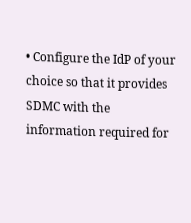• Configure the IdP of your choice so that it provides SDMC with the information required for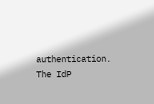authentication. The IdP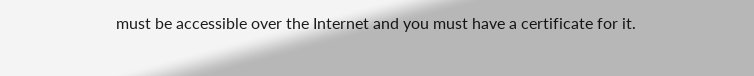must be accessible over the Internet and you must have a certificate for it.